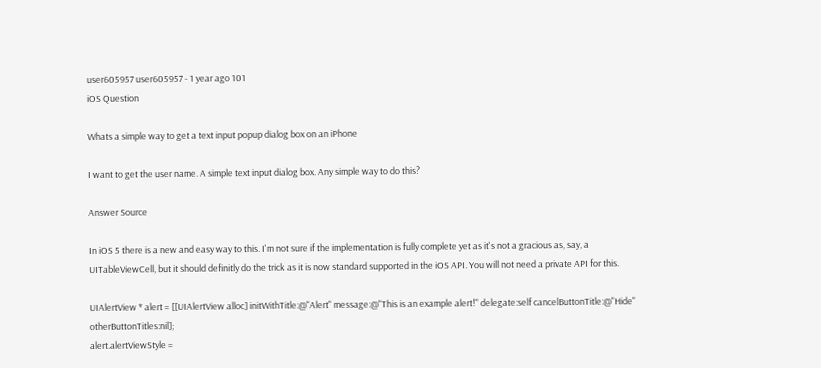user605957 user605957 - 1 year ago 101
iOS Question

Whats a simple way to get a text input popup dialog box on an iPhone

I want to get the user name. A simple text input dialog box. Any simple way to do this?

Answer Source

In iOS 5 there is a new and easy way to this. I'm not sure if the implementation is fully complete yet as it's not a gracious as, say, a UITableViewCell, but it should definitly do the trick as it is now standard supported in the iOS API. You will not need a private API for this.

UIAlertView * alert = [[UIAlertView alloc] initWithTitle:@"Alert" message:@"This is an example alert!" delegate:self cancelButtonTitle:@"Hide" otherButtonTitles:nil];
alert.alertViewStyle =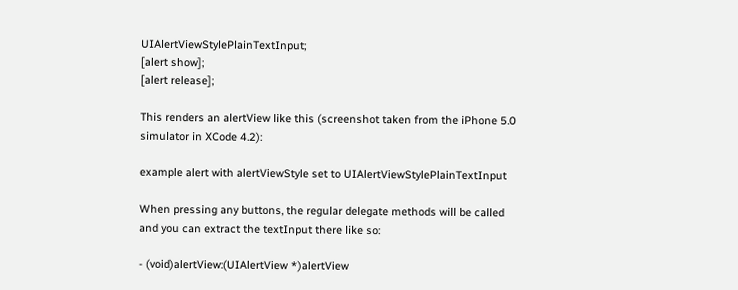UIAlertViewStylePlainTextInput;
[alert show];
[alert release];

This renders an alertView like this (screenshot taken from the iPhone 5.0 simulator in XCode 4.2):

example alert with alertViewStyle set to UIAlertViewStylePlainTextInput

When pressing any buttons, the regular delegate methods will be called and you can extract the textInput there like so:

- (void)alertView:(UIAlertView *)alertView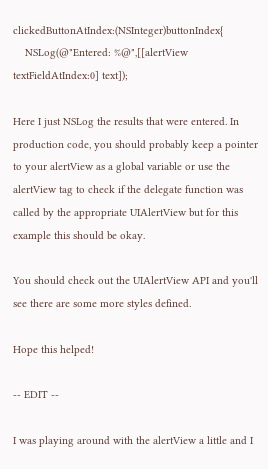clickedButtonAtIndex:(NSInteger)buttonIndex{
    NSLog(@"Entered: %@",[[alertView textFieldAtIndex:0] text]);

Here I just NSLog the results that were entered. In production code, you should probably keep a pointer to your alertView as a global variable or use the alertView tag to check if the delegate function was called by the appropriate UIAlertView but for this example this should be okay.

You should check out the UIAlertView API and you'll see there are some more styles defined.

Hope this helped!

-- EDIT --

I was playing around with the alertView a little and I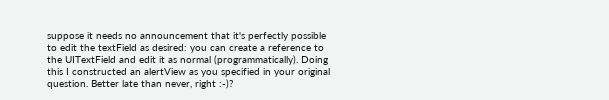suppose it needs no announcement that it's perfectly possible to edit the textField as desired: you can create a reference to the UITextField and edit it as normal (programmatically). Doing this I constructed an alertView as you specified in your original question. Better late than never, right :-)?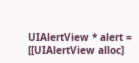UIAlertView * alert = [[UIAlertView alloc]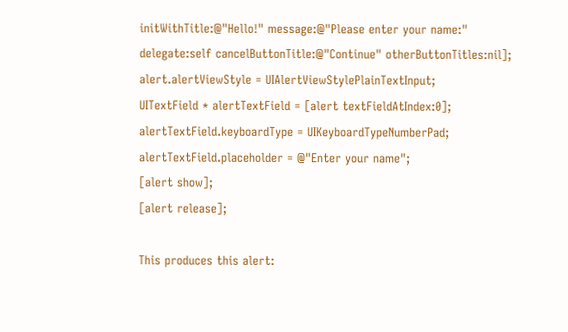initWithTitle:@"Hello!" message:@"Please enter your name:" delegate:self cancelButtonTitle:@"Continue" otherButtonTitles:nil];
alert.alertViewStyle = UIAlertViewStylePlainTextInput;
UITextField * alertTextField = [alert textFieldAtIndex:0];
alertTextField.keyboardType = UIKeyboardTypeNumberPad;
alertTextField.placeholder = @"Enter your name";
[alert show];
[alert release];

This produces this alert: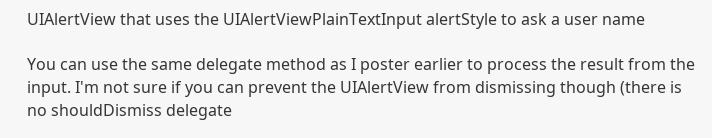UIAlertView that uses the UIAlertViewPlainTextInput alertStyle to ask a user name

You can use the same delegate method as I poster earlier to process the result from the input. I'm not sure if you can prevent the UIAlertView from dismissing though (there is no shouldDismiss delegate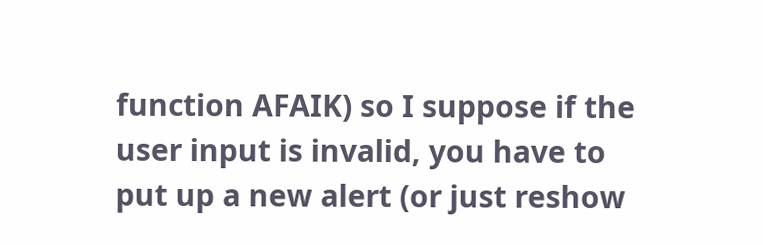function AFAIK) so I suppose if the user input is invalid, you have to put up a new alert (or just reshow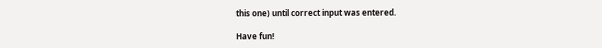this one) until correct input was entered.

Have fun!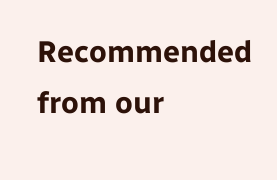Recommended from our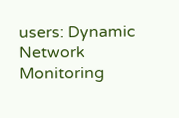users: Dynamic Network Monitoring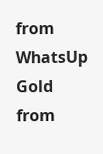from WhatsUp Gold from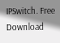IPSwitch. Free Download